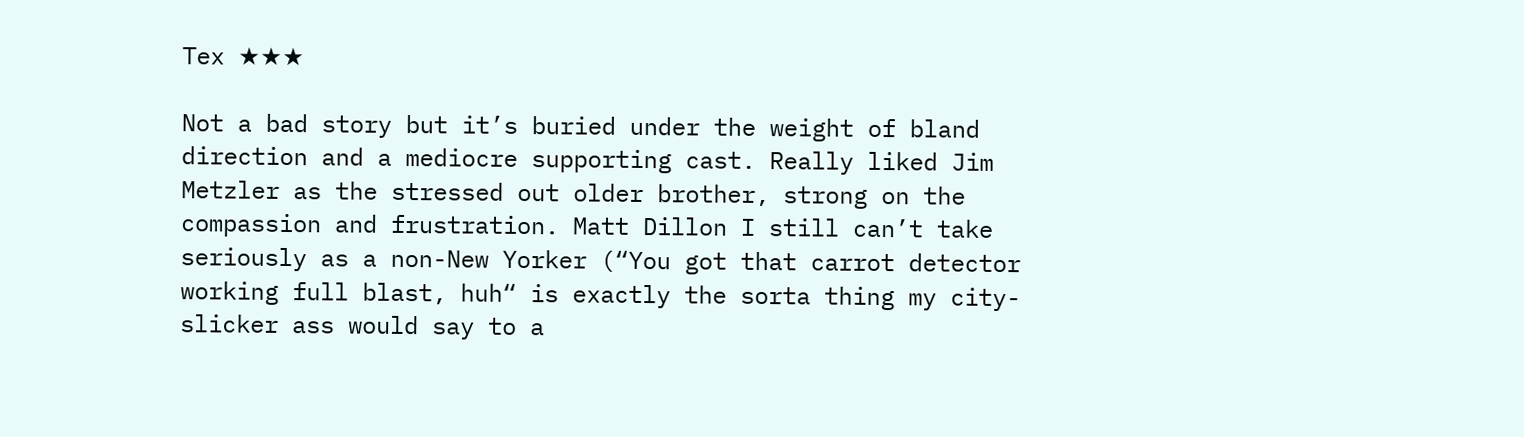Tex ★★★

Not a bad story but it’s buried under the weight of bland direction and a mediocre supporting cast. Really liked Jim Metzler as the stressed out older brother, strong on the compassion and frustration. Matt Dillon I still can’t take seriously as a non-New Yorker (“You got that carrot detector working full blast, huh“ is exactly the sorta thing my city-slicker ass would say to a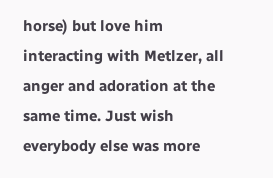horse) but love him interacting with Metlzer, all anger and adoration at the same time. Just wish everybody else was more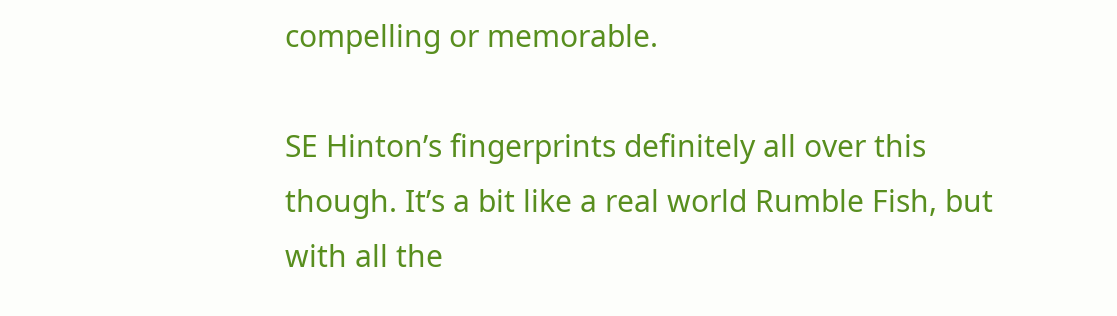compelling or memorable.

SE Hinton’s fingerprints definitely all over this though. It’s a bit like a real world Rumble Fish, but with all the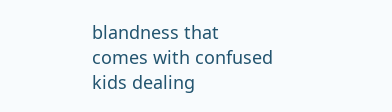blandness that comes with confused kids dealing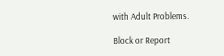with Adult Problems.

Block or Report